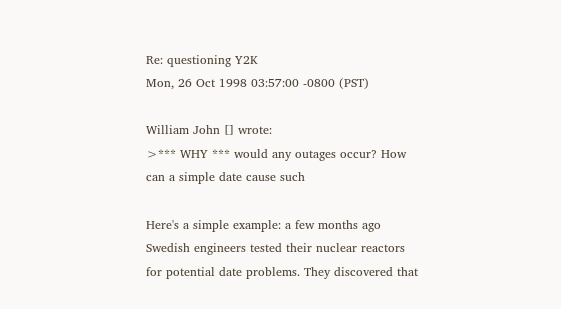Re: questioning Y2K
Mon, 26 Oct 1998 03:57:00 -0800 (PST)

William John [] wrote:
>*** WHY *** would any outages occur? How can a simple date cause such

Here's a simple example: a few months ago Swedish engineers tested their nuclear reactors for potential date problems. They discovered that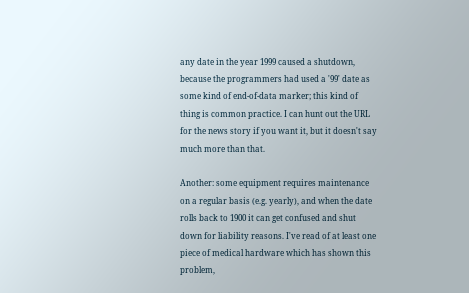any date in the year 1999 caused a shutdown, because the programmers had used a '99' date as some kind of end-of-data marker; this kind of thing is common practice. I can hunt out the URL for the news story if you want it, but it doesn't say much more than that.

Another: some equipment requires maintenance on a regular basis (e.g. yearly), and when the date rolls back to 1900 it can get confused and shut down for liability reasons. I've read of at least one piece of medical hardware which has shown this problem,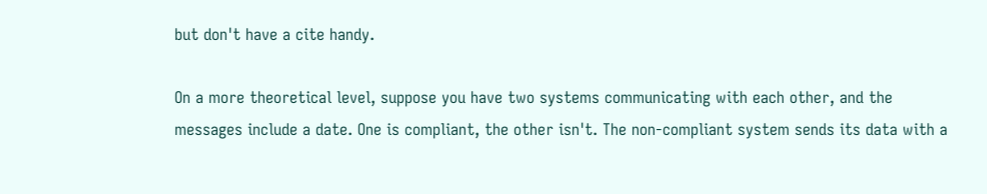but don't have a cite handy.

On a more theoretical level, suppose you have two systems communicating with each other, and the messages include a date. One is compliant, the other isn't. The non-compliant system sends its data with a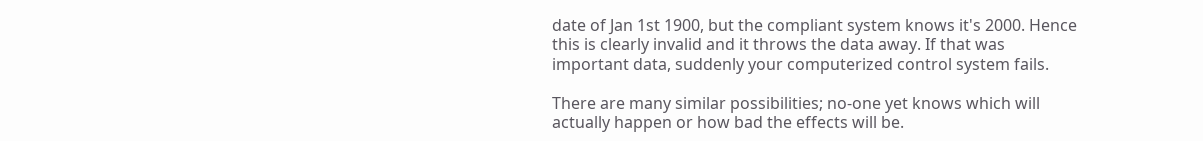date of Jan 1st 1900, but the compliant system knows it's 2000. Hence this is clearly invalid and it throws the data away. If that was important data, suddenly your computerized control system fails.

There are many similar possibilities; no-one yet knows which will actually happen or how bad the effects will be.